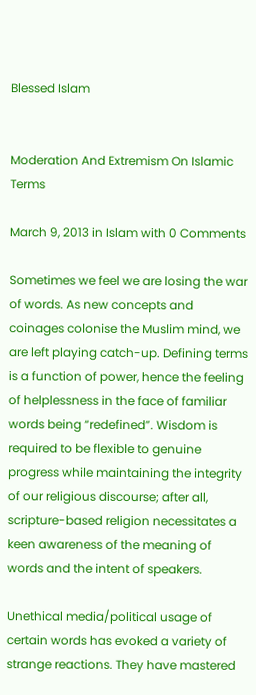Blessed Islam


Moderation And Extremism On Islamic Terms

March 9, 2013 in Islam with 0 Comments

Sometimes we feel we are losing the war of words. As new concepts and coinages colonise the Muslim mind, we are left playing catch-up. Defining terms is a function of power, hence the feeling of helplessness in the face of familiar words being “redefined”. Wisdom is required to be flexible to genuine progress while maintaining the integrity of our religious discourse; after all, scripture-based religion necessitates a keen awareness of the meaning of words and the intent of speakers.

Unethical media/political usage of certain words has evoked a variety of strange reactions. They have mastered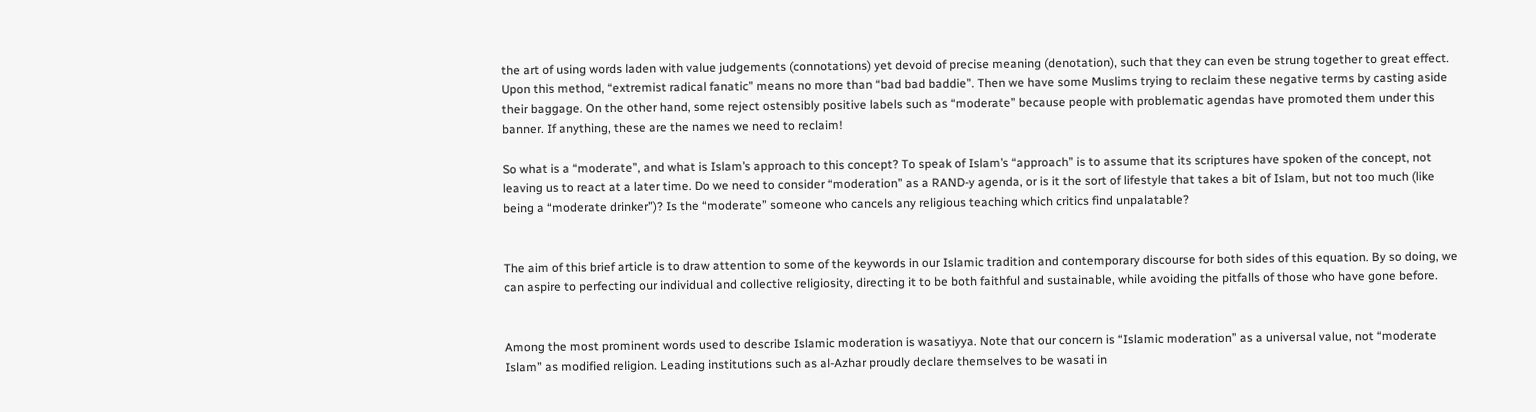the art of using words laden with value judgements (connotations) yet devoid of precise meaning (denotation), such that they can even be strung together to great effect. Upon this method, “extremist radical fanatic” means no more than “bad bad baddie”. Then we have some Muslims trying to reclaim these negative terms by casting aside their baggage. On the other hand, some reject ostensibly positive labels such as “moderate” because people with problematic agendas have promoted them under this banner. If anything, these are the names we need to reclaim!

So what is a “moderate”, and what is Islam’s approach to this concept? To speak of Islam’s “approach” is to assume that its scriptures have spoken of the concept, not leaving us to react at a later time. Do we need to consider “moderation” as a RAND-y agenda, or is it the sort of lifestyle that takes a bit of Islam, but not too much (like being a “moderate drinker”)? Is the “moderate” someone who cancels any religious teaching which critics find unpalatable?


The aim of this brief article is to draw attention to some of the keywords in our Islamic tradition and contemporary discourse for both sides of this equation. By so doing, we can aspire to perfecting our individual and collective religiosity, directing it to be both faithful and sustainable, while avoiding the pitfalls of those who have gone before.


Among the most prominent words used to describe Islamic moderation is wasatiyya. Note that our concern is “Islamic moderation” as a universal value, not “moderate Islam” as modified religion. Leading institutions such as al-Azhar proudly declare themselves to be wasati in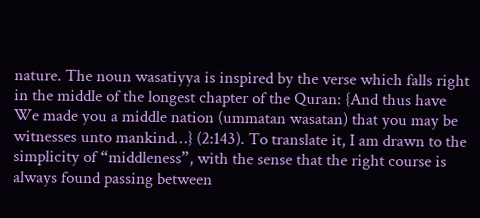nature. The noun wasatiyya is inspired by the verse which falls right in the middle of the longest chapter of the Quran: {And thus have We made you a middle nation (ummatan wasatan) that you may be witnesses unto mankind…} (2:143). To translate it, I am drawn to the simplicity of “middleness”, with the sense that the right course is always found passing between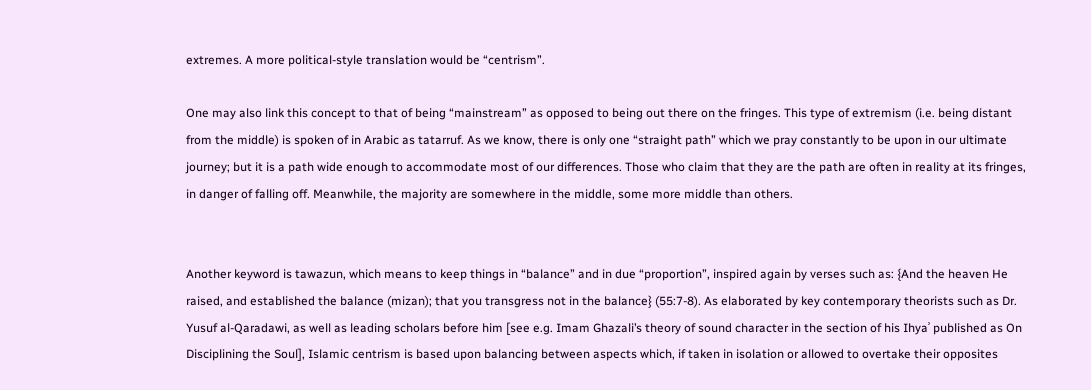extremes. A more political-style translation would be “centrism”.

One may also link this concept to that of being “mainstream” as opposed to being out there on the fringes. This type of extremism (i.e. being distant from the middle) is spoken of in Arabic as tatarruf. As we know, there is only one “straight path” which we pray constantly to be upon in our ultimate journey; but it is a path wide enough to accommodate most of our differences. Those who claim that they are the path are often in reality at its fringes, in danger of falling off. Meanwhile, the majority are somewhere in the middle, some more middle than others.


Another keyword is tawazun, which means to keep things in “balance” and in due “proportion”, inspired again by verses such as: {And the heaven He raised, and established the balance (mizan); that you transgress not in the balance} (55:7-8). As elaborated by key contemporary theorists such as Dr. Yusuf al-Qaradawi, as well as leading scholars before him [see e.g. Imam Ghazali’s theory of sound character in the section of his Ihyaʾ published as On Disciplining the Soul], Islamic centrism is based upon balancing between aspects which, if taken in isolation or allowed to overtake their opposites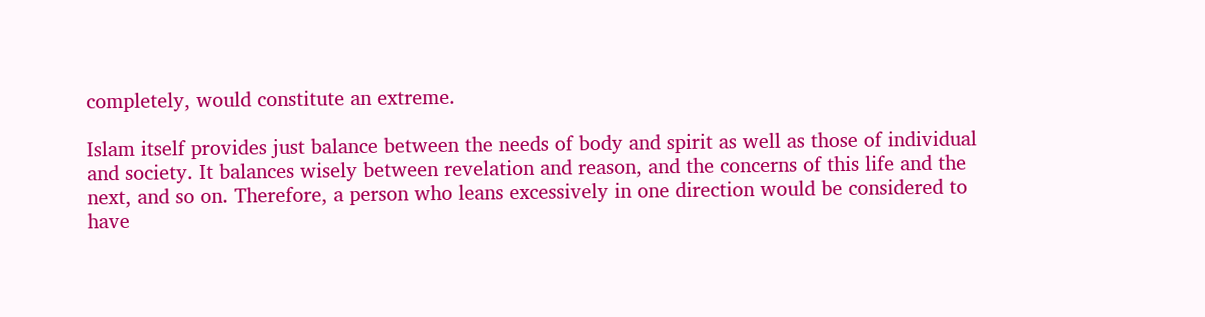completely, would constitute an extreme.

Islam itself provides just balance between the needs of body and spirit as well as those of individual and society. It balances wisely between revelation and reason, and the concerns of this life and the next, and so on. Therefore, a person who leans excessively in one direction would be considered to have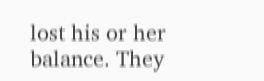lost his or her balance. They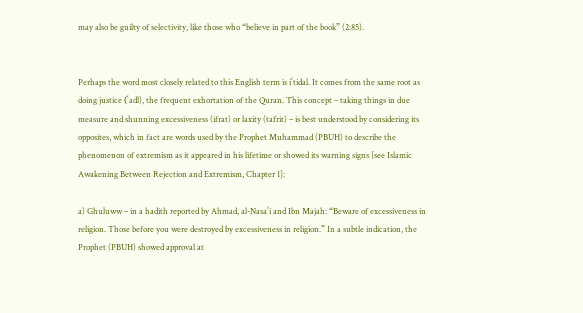may also be guilty of selectivity, like those who “believe in part of the book” (2:85).


Perhaps the word most closely related to this English term is iʿtidal. It comes from the same root as doing justice (ʿadl), the frequent exhortation of the Quran. This concept – taking things in due measure and shunning excessiveness (ifrat) or laxity (tafrit) – is best understood by considering its opposites, which in fact are words used by the Prophet Muhammad (PBUH) to describe the phenomenon of extremism as it appeared in his lifetime or showed its warning signs [see Islamic Awakening Between Rejection and Extremism, Chapter 1]:

a) Ghuluww – in a hadith reported by Ahmad, al-Nasaʾi and Ibn Majah: “Beware of excessiveness in religion. Those before you were destroyed by excessiveness in religion.” In a subtle indication, the Prophet (PBUH) showed approval at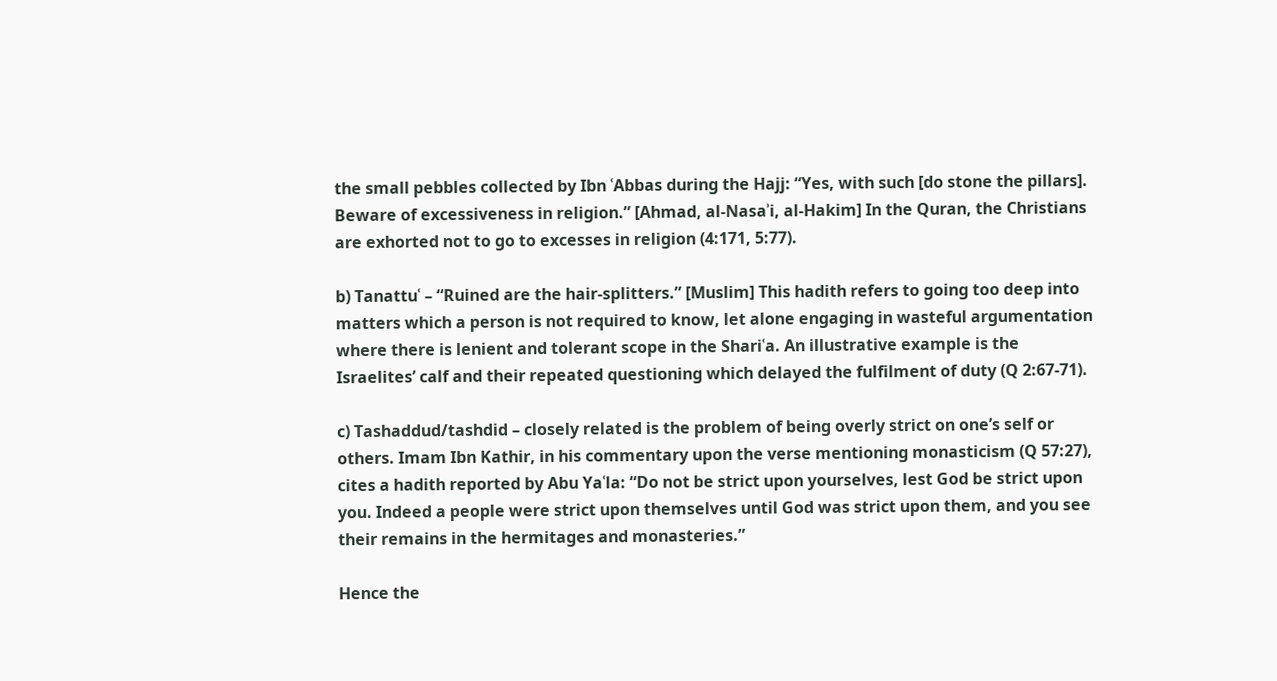the small pebbles collected by Ibn ʿAbbas during the Hajj: “Yes, with such [do stone the pillars]. Beware of excessiveness in religion.” [Ahmad, al-Nasaʾi, al-Hakim] In the Quran, the Christians are exhorted not to go to excesses in religion (4:171, 5:77).

b) Tanattuʿ – “Ruined are the hair-splitters.” [Muslim] This hadith refers to going too deep into matters which a person is not required to know, let alone engaging in wasteful argumentation where there is lenient and tolerant scope in the Shariʿa. An illustrative example is the Israelites’ calf and their repeated questioning which delayed the fulfilment of duty (Q 2:67-71).

c) Tashaddud/tashdid – closely related is the problem of being overly strict on one’s self or others. Imam Ibn Kathir, in his commentary upon the verse mentioning monasticism (Q 57:27), cites a hadith reported by Abu Yaʿla: “Do not be strict upon yourselves, lest God be strict upon you. Indeed a people were strict upon themselves until God was strict upon them, and you see their remains in the hermitages and monasteries.”

Hence the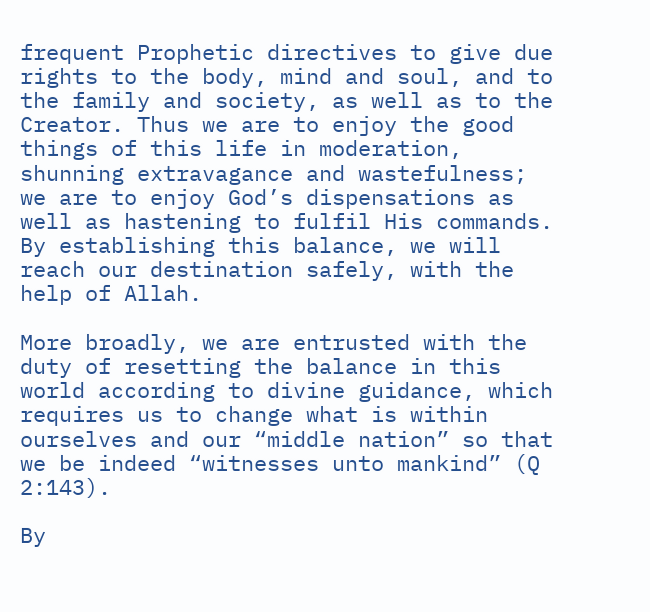frequent Prophetic directives to give due rights to the body, mind and soul, and to the family and society, as well as to the Creator. Thus we are to enjoy the good things of this life in moderation, shunning extravagance and wastefulness; we are to enjoy God’s dispensations as well as hastening to fulfil His commands. By establishing this balance, we will reach our destination safely, with the help of Allah.

More broadly, we are entrusted with the duty of resetting the balance in this world according to divine guidance, which requires us to change what is within ourselves and our “middle nation” so that we be indeed “witnesses unto mankind” (Q 2:143).

By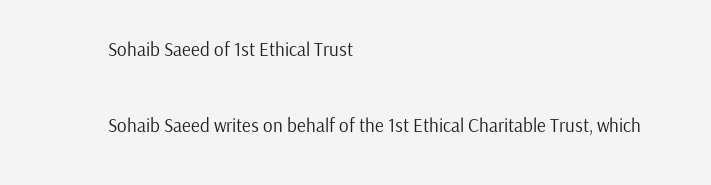Sohaib Saeed of 1st Ethical Trust

Sohaib Saeed writes on behalf of the 1st Ethical Charitable Trust, which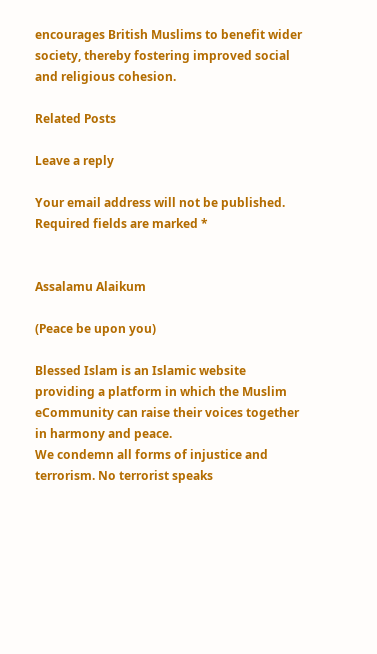encourages British Muslims to benefit wider society, thereby fostering improved social and religious cohesion.

Related Posts

Leave a reply

Your email address will not be published. Required fields are marked *


Assalamu Alaikum

(Peace be upon you)

Blessed Islam is an Islamic website providing a platform in which the Muslim eCommunity can raise their voices together in harmony and peace.
We condemn all forms of injustice and terrorism. No terrorist speaks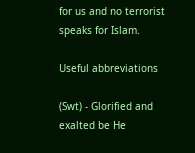for us and no terrorist speaks for Islam.

Useful abbreviations

(Swt) - Glorified and exalted be He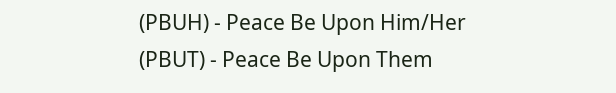(PBUH) - Peace Be Upon Him/Her
(PBUT) - Peace Be Upon Them